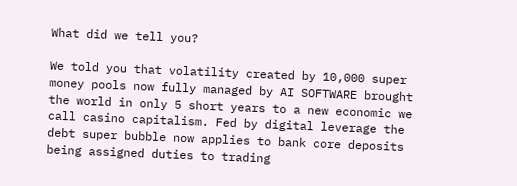What did we tell you?

We told you that volatility created by 10,000 super money pools now fully managed by AI SOFTWARE brought the world in only 5 short years to a new economic we call casino capitalism. Fed by digital leverage the debt super bubble now applies to bank core deposits being assigned duties to trading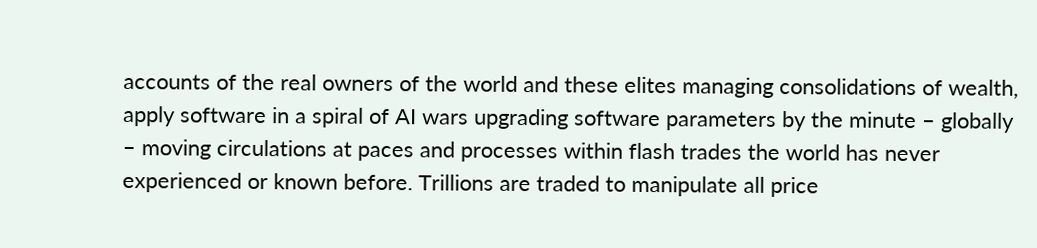accounts of the real owners of the world and these elites managing consolidations of wealth, apply software in a spiral of AI wars upgrading software parameters by the minute – globally – moving circulations at paces and processes within flash trades the world has never experienced or known before. Trillions are traded to manipulate all price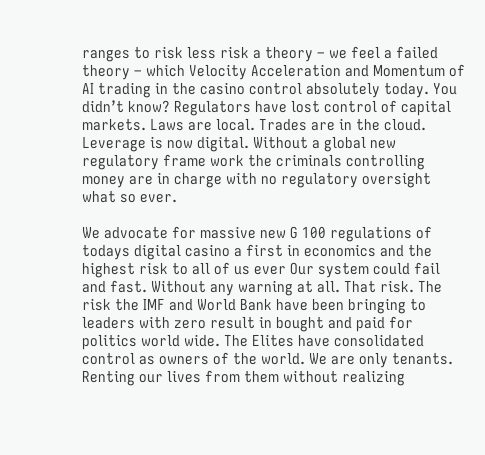ranges to risk less risk a theory – we feel a failed theory – which Velocity Acceleration and Momentum of AI trading in the casino control absolutely today. You didn’t know? Regulators have lost control of capital markets. Laws are local. Trades are in the cloud. Leverage is now digital. Without a global new regulatory frame work the criminals controlling money are in charge with no regulatory oversight what so ever.

We advocate for massive new G 100 regulations of todays digital casino a first in economics and the highest risk to all of us ever Our system could fail and fast. Without any warning at all. That risk. The risk the IMF and World Bank have been bringing to leaders with zero result in bought and paid for politics world wide. The Elites have consolidated control as owners of the world. We are only tenants. Renting our lives from them without realizing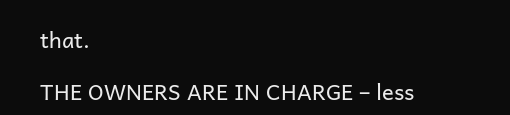that.

THE OWNERS ARE IN CHARGE – less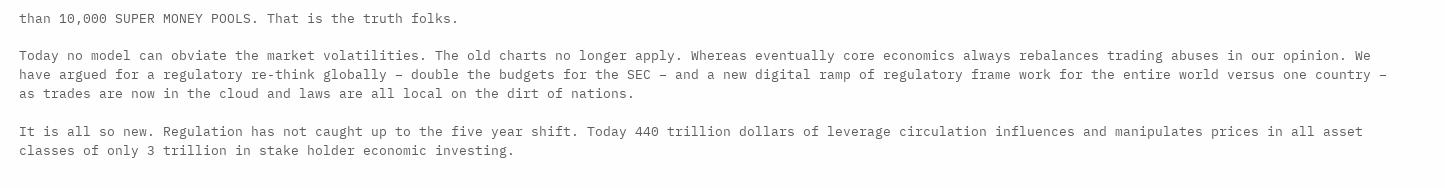than 10,000 SUPER MONEY POOLS. That is the truth folks.

Today no model can obviate the market volatilities. The old charts no longer apply. Whereas eventually core economics always rebalances trading abuses in our opinion. We have argued for a regulatory re-think globally – double the budgets for the SEC – and a new digital ramp of regulatory frame work for the entire world versus one country – as trades are now in the cloud and laws are all local on the dirt of nations.

It is all so new. Regulation has not caught up to the five year shift. Today 440 trillion dollars of leverage circulation influences and manipulates prices in all asset classes of only 3 trillion in stake holder economic investing.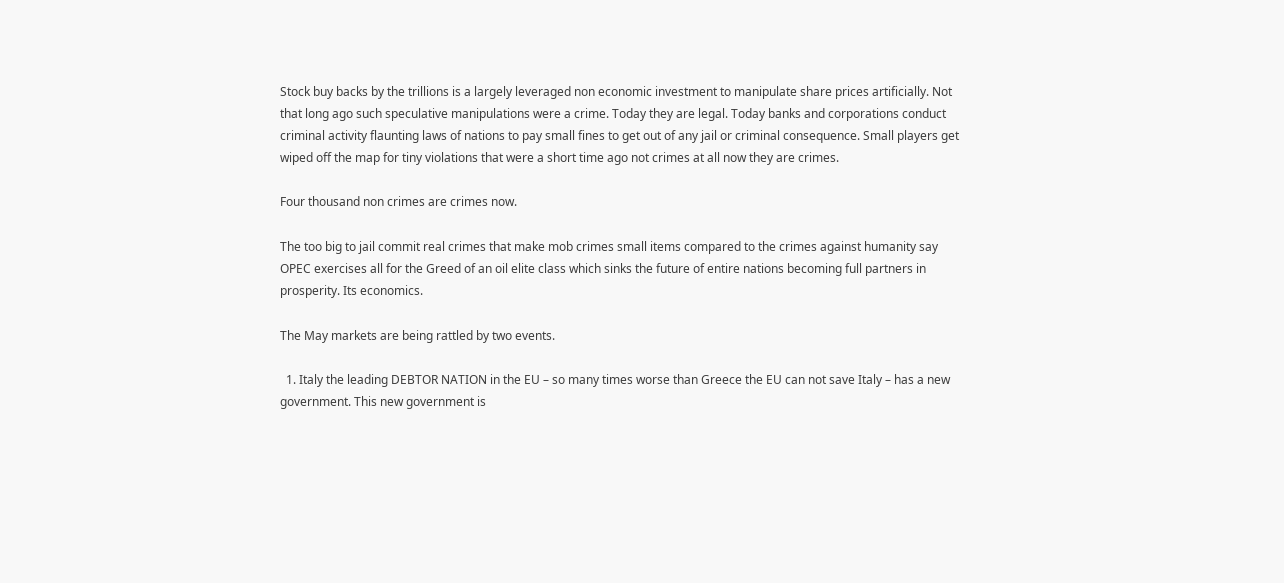Stock buy backs by the trillions is a largely leveraged non economic investment to manipulate share prices artificially. Not that long ago such speculative manipulations were a crime. Today they are legal. Today banks and corporations conduct criminal activity flaunting laws of nations to pay small fines to get out of any jail or criminal consequence. Small players get wiped off the map for tiny violations that were a short time ago not crimes at all now they are crimes.

Four thousand non crimes are crimes now.

The too big to jail commit real crimes that make mob crimes small items compared to the crimes against humanity say OPEC exercises all for the Greed of an oil elite class which sinks the future of entire nations becoming full partners in prosperity. Its economics.

The May markets are being rattled by two events.

  1. Italy the leading DEBTOR NATION in the EU – so many times worse than Greece the EU can not save Italy – has a new government. This new government is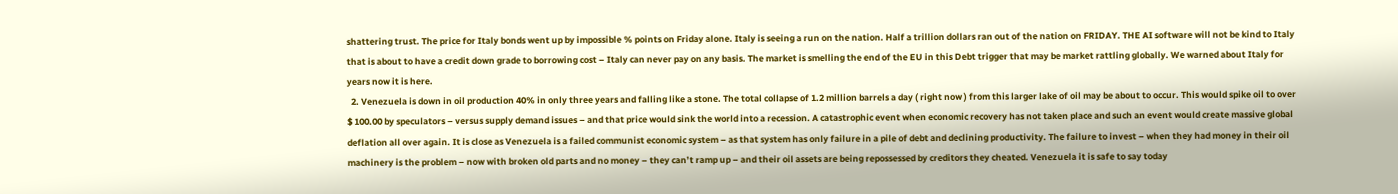shattering trust. The price for Italy bonds went up by impossible % points on Friday alone. Italy is seeing a run on the nation. Half a trillion dollars ran out of the nation on FRIDAY. THE AI software will not be kind to Italy that is about to have a credit down grade to borrowing cost – Italy can never pay on any basis. The market is smelling the end of the EU in this Debt trigger that may be market rattling globally. We warned about Italy for years now it is here.
  2. Venezuela is down in oil production 40% in only three years and falling like a stone. The total collapse of 1.2 million barrels a day ( right now ) from this larger lake of oil may be about to occur. This would spike oil to over $ 100.00 by speculators – versus supply demand issues – and that price would sink the world into a recession. A catastrophic event when economic recovery has not taken place and such an event would create massive global deflation all over again. It is close as Venezuela is a failed communist economic system – as that system has only failure in a pile of debt and declining productivity. The failure to invest – when they had money in their oil machinery is the problem – now with broken old parts and no money – they can’t ramp up – and their oil assets are being repossessed by creditors they cheated. Venezuela it is safe to say today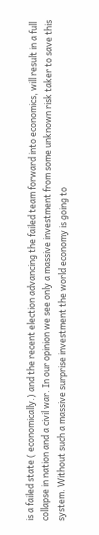is a failed state ( economically.) and the recent election advancing the failed team forward into economics, will result in a full collapse in nation and a civil war. In our opinion we see only a massive investment from some unknown risk taker to save this system. Without such a massive surprise investment the world economy is going to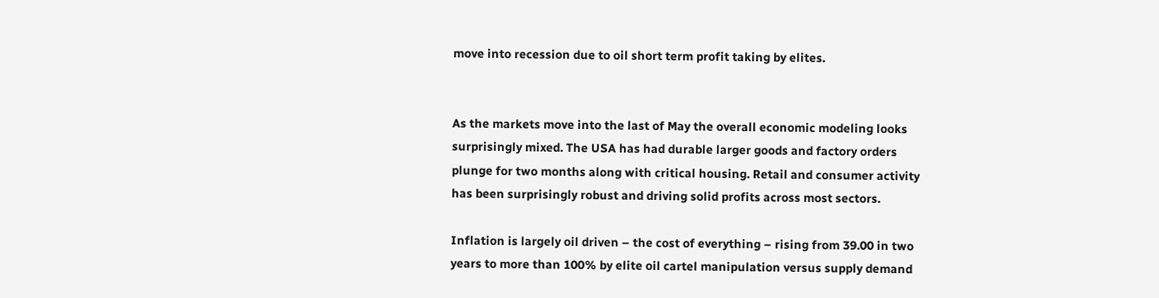move into recession due to oil short term profit taking by elites.


As the markets move into the last of May the overall economic modeling looks surprisingly mixed. The USA has had durable larger goods and factory orders plunge for two months along with critical housing. Retail and consumer activity has been surprisingly robust and driving solid profits across most sectors.

Inflation is largely oil driven – the cost of everything – rising from 39.00 in two years to more than 100% by elite oil cartel manipulation versus supply demand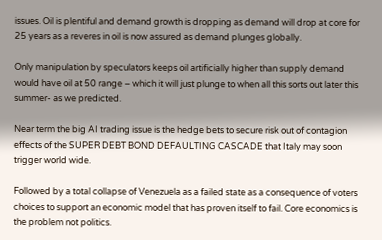issues. Oil is plentiful and demand growth is dropping as demand will drop at core for 25 years as a reveres in oil is now assured as demand plunges globally.

Only manipulation by speculators keeps oil artificially higher than supply demand would have oil at 50 range – which it will just plunge to when all this sorts out later this summer- as we predicted.

Near term the big AI trading issue is the hedge bets to secure risk out of contagion effects of the SUPER DEBT BOND DEFAULTING CASCADE that Italy may soon trigger world wide.

Followed by a total collapse of Venezuela as a failed state as a consequence of voters choices to support an economic model that has proven itself to fail. Core economics is the problem not politics.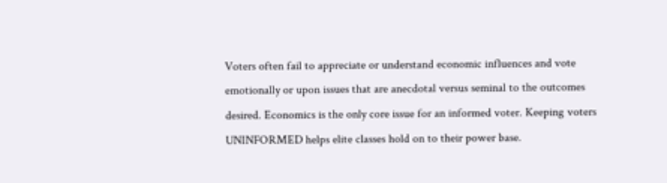Voters often fail to appreciate or understand economic influences and vote emotionally or upon issues that are anecdotal versus seminal to the outcomes desired. Economics is the only core issue for an informed voter. Keeping voters UNINFORMED helps elite classes hold on to their power base.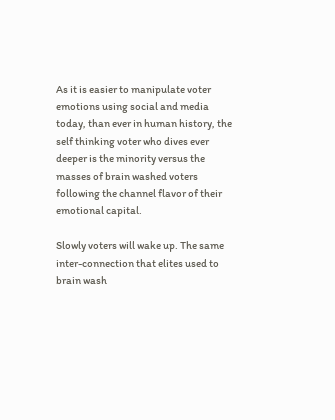As it is easier to manipulate voter emotions using social and media today, than ever in human history, the self thinking voter who dives ever deeper is the minority versus the masses of brain washed voters following the channel flavor of their emotional capital.

Slowly voters will wake up. The same inter-connection that elites used to brain wash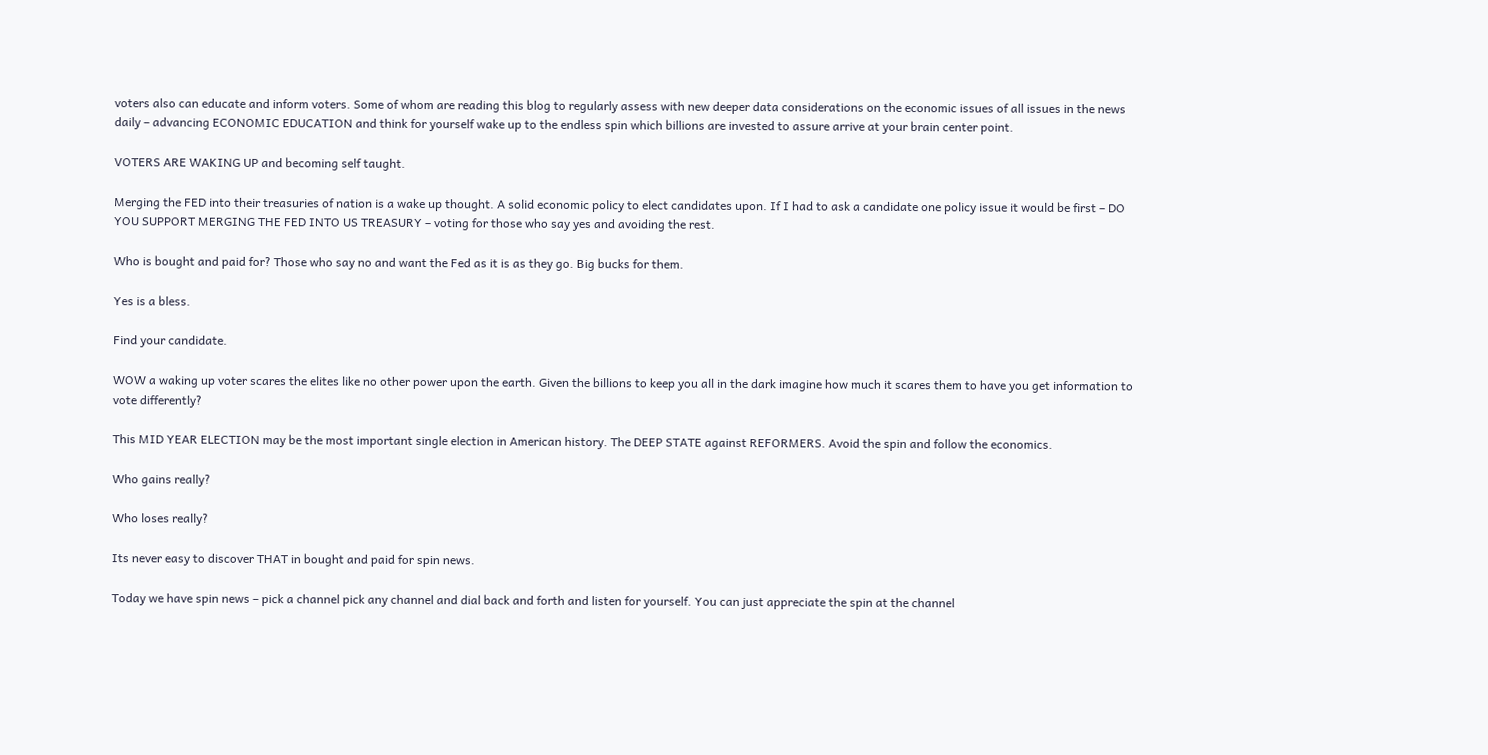voters also can educate and inform voters. Some of whom are reading this blog to regularly assess with new deeper data considerations on the economic issues of all issues in the news daily – advancing ECONOMIC EDUCATION and think for yourself wake up to the endless spin which billions are invested to assure arrive at your brain center point.

VOTERS ARE WAKING UP and becoming self taught.

Merging the FED into their treasuries of nation is a wake up thought. A solid economic policy to elect candidates upon. If I had to ask a candidate one policy issue it would be first – DO YOU SUPPORT MERGING THE FED INTO US TREASURY – voting for those who say yes and avoiding the rest.

Who is bought and paid for? Those who say no and want the Fed as it is as they go. Big bucks for them.

Yes is a bless.

Find your candidate.

WOW a waking up voter scares the elites like no other power upon the earth. Given the billions to keep you all in the dark imagine how much it scares them to have you get information to vote differently?

This MID YEAR ELECTION may be the most important single election in American history. The DEEP STATE against REFORMERS. Avoid the spin and follow the economics.

Who gains really?

Who loses really?

Its never easy to discover THAT in bought and paid for spin news.

Today we have spin news – pick a channel pick any channel and dial back and forth and listen for yourself. You can just appreciate the spin at the channel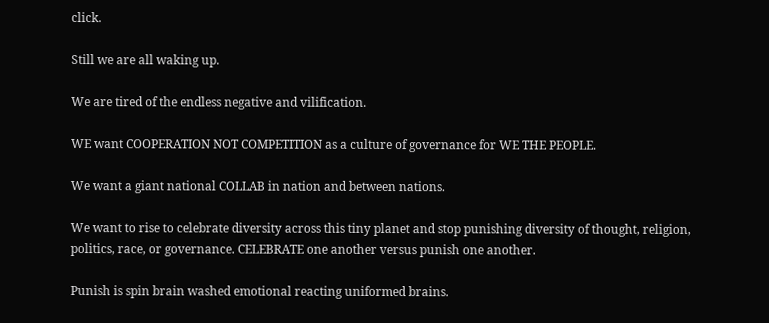click.

Still we are all waking up.

We are tired of the endless negative and vilification.

WE want COOPERATION NOT COMPETITION as a culture of governance for WE THE PEOPLE.

We want a giant national COLLAB in nation and between nations.

We want to rise to celebrate diversity across this tiny planet and stop punishing diversity of thought, religion, politics, race, or governance. CELEBRATE one another versus punish one another.

Punish is spin brain washed emotional reacting uniformed brains.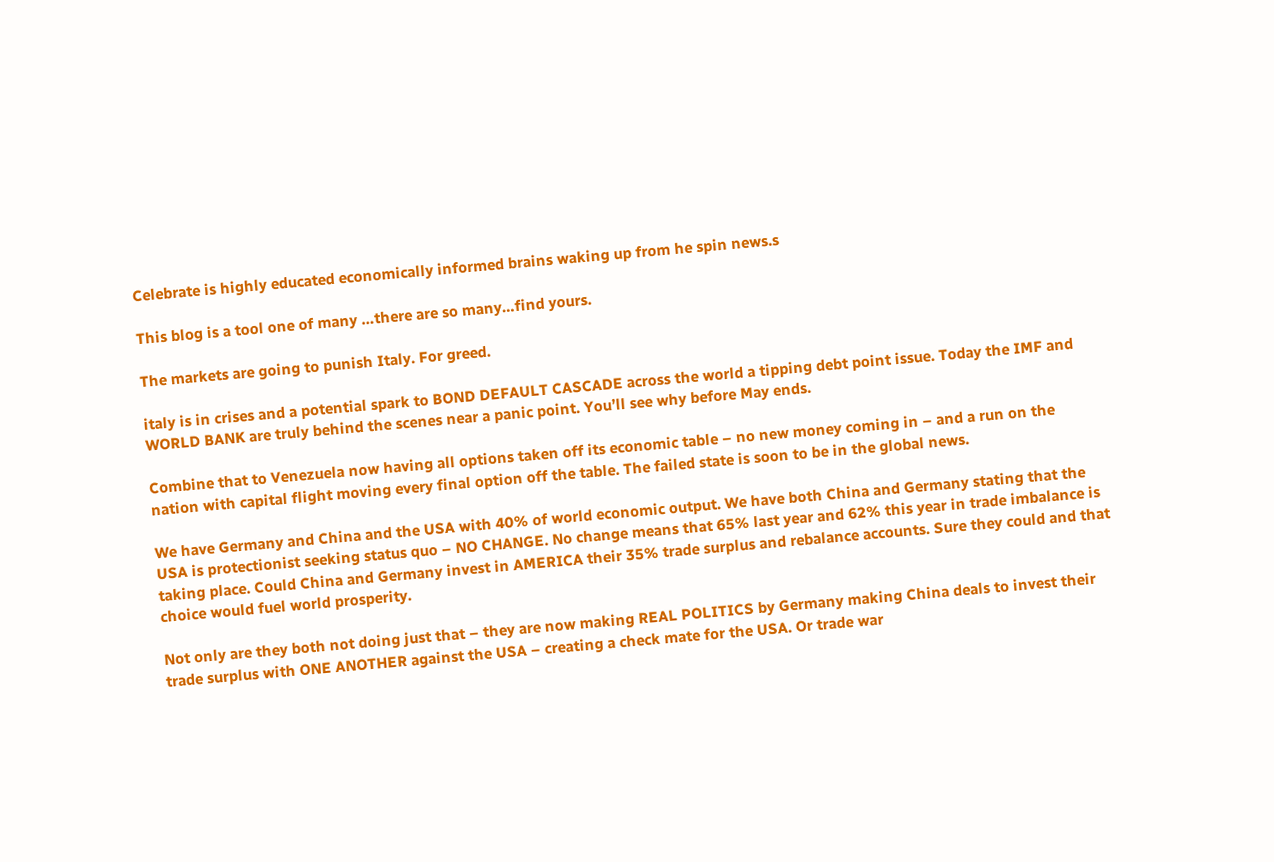Celebrate is highly educated economically informed brains waking up from he spin news.s

This blog is a tool one of many …there are so many…find yours.

The markets are going to punish Italy. For greed.

italy is in crises and a potential spark to BOND DEFAULT CASCADE across the world a tipping debt point issue. Today the IMF and WORLD BANK are truly behind the scenes near a panic point. You’ll see why before May ends.

Combine that to Venezuela now having all options taken off its economic table – no new money coming in – and a run on the nation with capital flight moving every final option off the table. The failed state is soon to be in the global news.

We have Germany and China and the USA with 40% of world economic output. We have both China and Germany stating that the USA is protectionist seeking status quo – NO CHANGE. No change means that 65% last year and 62% this year in trade imbalance is taking place. Could China and Germany invest in AMERICA their 35% trade surplus and rebalance accounts. Sure they could and that choice would fuel world prosperity.

Not only are they both not doing just that – they are now making REAL POLITICS by Germany making China deals to invest their trade surplus with ONE ANOTHER against the USA – creating a check mate for the USA. Or trade war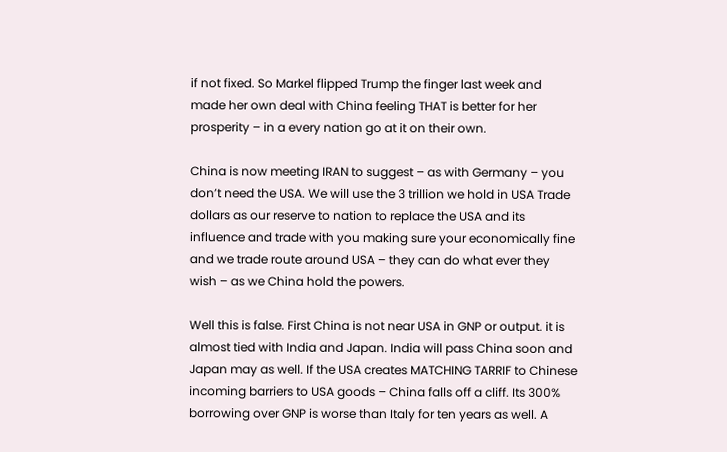if not fixed. So Markel flipped Trump the finger last week and made her own deal with China feeling THAT is better for her prosperity – in a every nation go at it on their own.

China is now meeting IRAN to suggest – as with Germany – you don’t need the USA. We will use the 3 trillion we hold in USA Trade dollars as our reserve to nation to replace the USA and its influence and trade with you making sure your economically fine and we trade route around USA – they can do what ever they wish – as we China hold the powers.

Well this is false. First China is not near USA in GNP or output. it is almost tied with India and Japan. India will pass China soon and Japan may as well. If the USA creates MATCHING TARRIF to Chinese incoming barriers to USA goods – China falls off a cliff. Its 300% borrowing over GNP is worse than Italy for ten years as well. A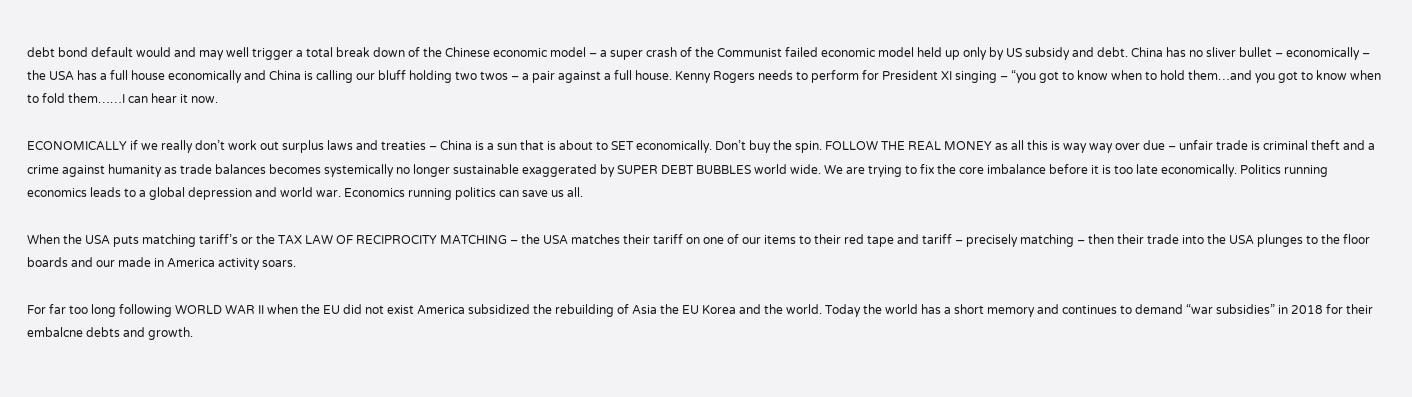debt bond default would and may well trigger a total break down of the Chinese economic model – a super crash of the Communist failed economic model held up only by US subsidy and debt. China has no sliver bullet – economically – the USA has a full house economically and China is calling our bluff holding two twos – a pair against a full house. Kenny Rogers needs to perform for President XI singing – “you got to know when to hold them…and you got to know when to fold them……I can hear it now.

ECONOMICALLY if we really don’t work out surplus laws and treaties – China is a sun that is about to SET economically. Don’t buy the spin. FOLLOW THE REAL MONEY as all this is way way over due – unfair trade is criminal theft and a crime against humanity as trade balances becomes systemically no longer sustainable exaggerated by SUPER DEBT BUBBLES world wide. We are trying to fix the core imbalance before it is too late economically. Politics running economics leads to a global depression and world war. Economics running politics can save us all.

When the USA puts matching tariff’s or the TAX LAW OF RECIPROCITY MATCHING – the USA matches their tariff on one of our items to their red tape and tariff – precisely matching – then their trade into the USA plunges to the floor boards and our made in America activity soars.

For far too long following WORLD WAR II when the EU did not exist America subsidized the rebuilding of Asia the EU Korea and the world. Today the world has a short memory and continues to demand “war subsidies” in 2018 for their embalcne debts and growth.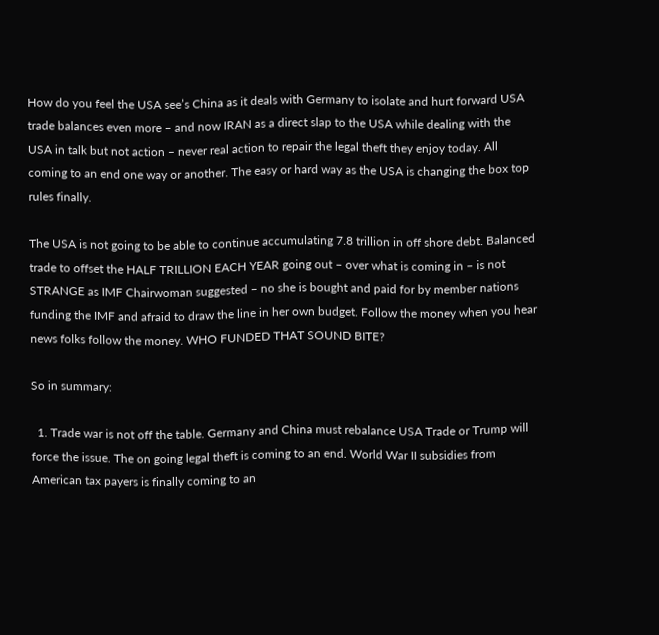How do you feel the USA see’s China as it deals with Germany to isolate and hurt forward USA trade balances even more – and now IRAN as a direct slap to the USA while dealing with the USA in talk but not action – never real action to repair the legal theft they enjoy today. All coming to an end one way or another. The easy or hard way as the USA is changing the box top rules finally.

The USA is not going to be able to continue accumulating 7.8 trillion in off shore debt. Balanced trade to offset the HALF TRILLION EACH YEAR going out – over what is coming in – is not STRANGE as IMF Chairwoman suggested – no she is bought and paid for by member nations funding the IMF and afraid to draw the line in her own budget. Follow the money when you hear news folks follow the money. WHO FUNDED THAT SOUND BITE?

So in summary:

  1. Trade war is not off the table. Germany and China must rebalance USA Trade or Trump will force the issue. The on going legal theft is coming to an end. World War II subsidies from American tax payers is finally coming to an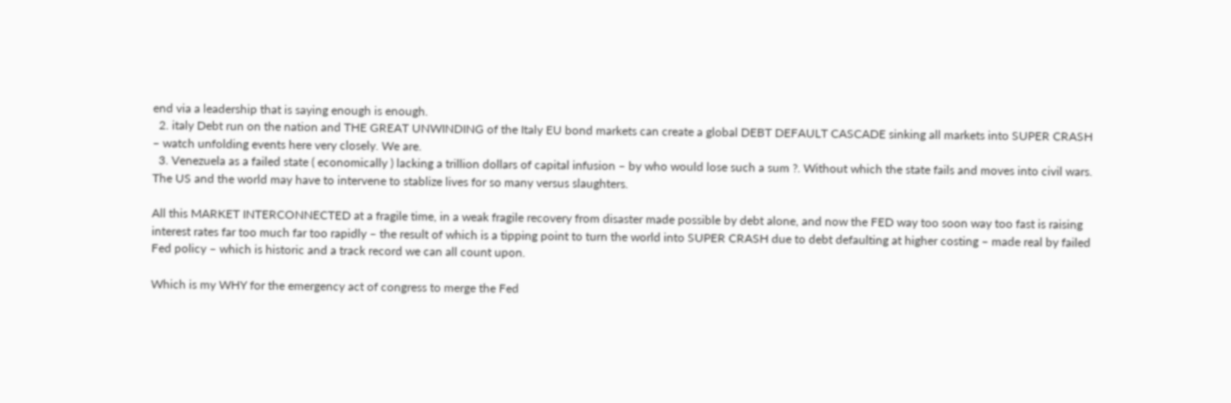end via a leadership that is saying enough is enough.
  2. italy Debt run on the nation and THE GREAT UNWINDING of the Italy EU bond markets can create a global DEBT DEFAULT CASCADE sinking all markets into SUPER CRASH – watch unfolding events here very closely. We are.
  3. Venezuela as a failed state ( economically ) lacking a trillion dollars of capital infusion – by who would lose such a sum ?. Without which the state fails and moves into civil wars. The US and the world may have to intervene to stablize lives for so many versus slaughters.

All this MARKET INTERCONNECTED at a fragile time, in a weak fragile recovery from disaster made possible by debt alone, and now the FED way too soon way too fast is raising interest rates far too much far too rapidly – the result of which is a tipping point to turn the world into SUPER CRASH due to debt defaulting at higher costing – made real by failed Fed policy – which is historic and a track record we can all count upon.

Which is my WHY for the emergency act of congress to merge the Fed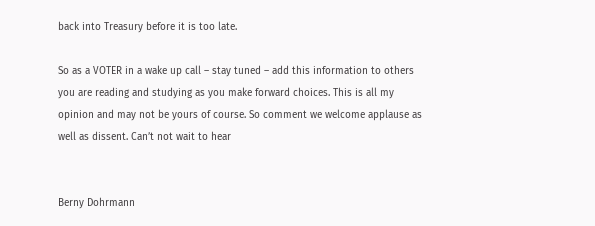back into Treasury before it is too late.

So as a VOTER in a wake up call – stay tuned – add this information to others you are reading and studying as you make forward choices. This is all my opinion and may not be yours of course. So comment we welcome applause as well as dissent. Can’t not wait to hear


Berny Dohrmann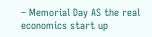– Memorial Day AS the real economics start up